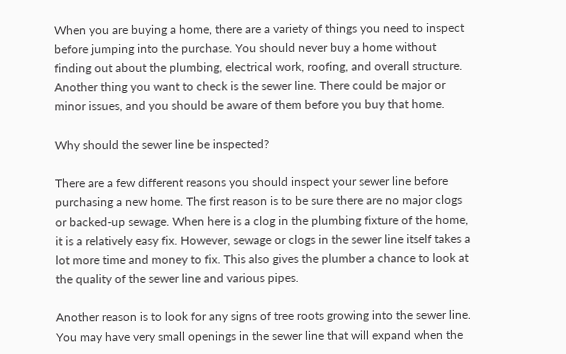When you are buying a home, there are a variety of things you need to inspect before jumping into the purchase. You should never buy a home without finding out about the plumbing, electrical work, roofing, and overall structure. Another thing you want to check is the sewer line. There could be major or minor issues, and you should be aware of them before you buy that home.

Why should the sewer line be inspected?

There are a few different reasons you should inspect your sewer line before purchasing a new home. The first reason is to be sure there are no major clogs or backed-up sewage. When here is a clog in the plumbing fixture of the home, it is a relatively easy fix. However, sewage or clogs in the sewer line itself takes a lot more time and money to fix. This also gives the plumber a chance to look at the quality of the sewer line and various pipes.

Another reason is to look for any signs of tree roots growing into the sewer line. You may have very small openings in the sewer line that will expand when the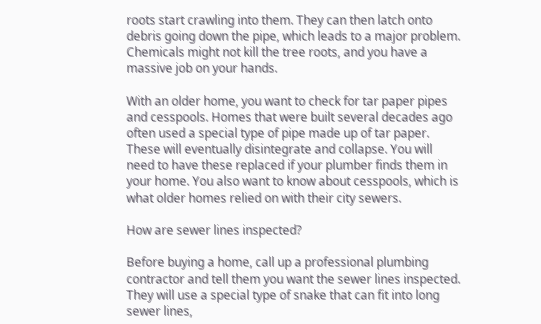roots start crawling into them. They can then latch onto debris going down the pipe, which leads to a major problem. Chemicals might not kill the tree roots, and you have a massive job on your hands.

With an older home, you want to check for tar paper pipes and cesspools. Homes that were built several decades ago often used a special type of pipe made up of tar paper. These will eventually disintegrate and collapse. You will need to have these replaced if your plumber finds them in your home. You also want to know about cesspools, which is what older homes relied on with their city sewers.

How are sewer lines inspected?

Before buying a home, call up a professional plumbing contractor and tell them you want the sewer lines inspected. They will use a special type of snake that can fit into long sewer lines,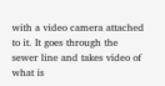with a video camera attached to it. It goes through the sewer line and takes video of what is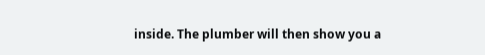inside. The plumber will then show you a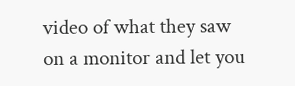video of what they saw on a monitor and let you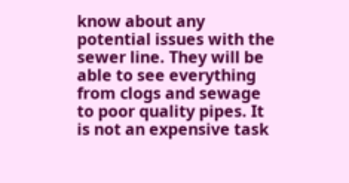know about any potential issues with the sewer line. They will be able to see everything from clogs and sewage to poor quality pipes. It is not an expensive task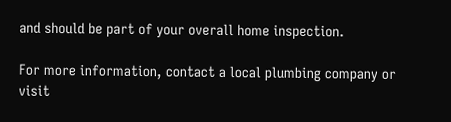and should be part of your overall home inspection.

For more information, contact a local plumbing company or visit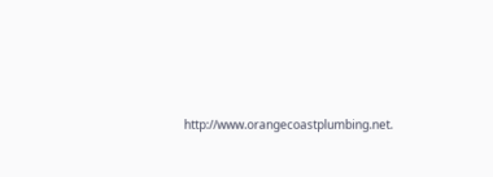http://www.orangecoastplumbing.net.